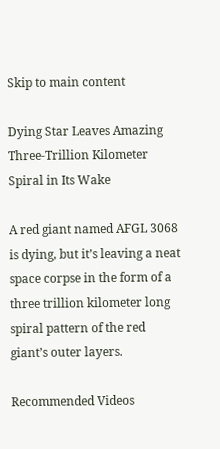Skip to main content

Dying Star Leaves Amazing Three-Trillion Kilometer Spiral in Its Wake

A red giant named AFGL 3068 is dying, but it’s leaving a neat space corpse in the form of a three trillion kilometer long spiral pattern of the red giant’s outer layers.

Recommended Videos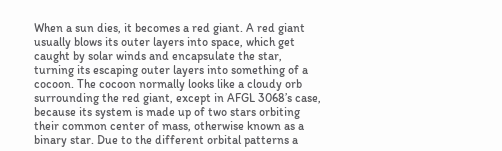When a sun dies, it becomes a red giant. A red giant usually blows its outer layers into space, which get caught by solar winds and encapsulate the star, turning its escaping outer layers into something of a cocoon. The cocoon normally looks like a cloudy orb surrounding the red giant, except in AFGL 3068’s case, because its system is made up of two stars orbiting their common center of mass, otherwise known as a binary star. Due to the different orbital patterns a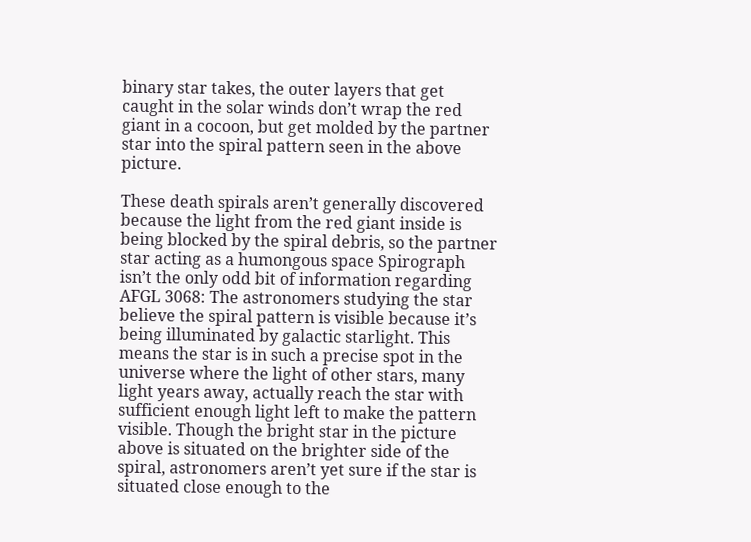binary star takes, the outer layers that get caught in the solar winds don’t wrap the red giant in a cocoon, but get molded by the partner star into the spiral pattern seen in the above picture.

These death spirals aren’t generally discovered because the light from the red giant inside is being blocked by the spiral debris, so the partner star acting as a humongous space Spirograph isn’t the only odd bit of information regarding AFGL 3068: The astronomers studying the star believe the spiral pattern is visible because it’s being illuminated by galactic starlight. This means the star is in such a precise spot in the universe where the light of other stars, many light years away, actually reach the star with sufficient enough light left to make the pattern visible. Though the bright star in the picture above is situated on the brighter side of the spiral, astronomers aren’t yet sure if the star is situated close enough to the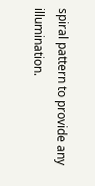spiral pattern to provide any illumination.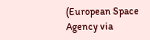(European Space Agency via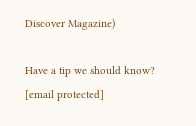Discover Magazine)

Have a tip we should know? [email protected]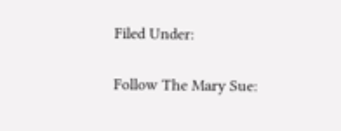Filed Under:

Follow The Mary Sue: